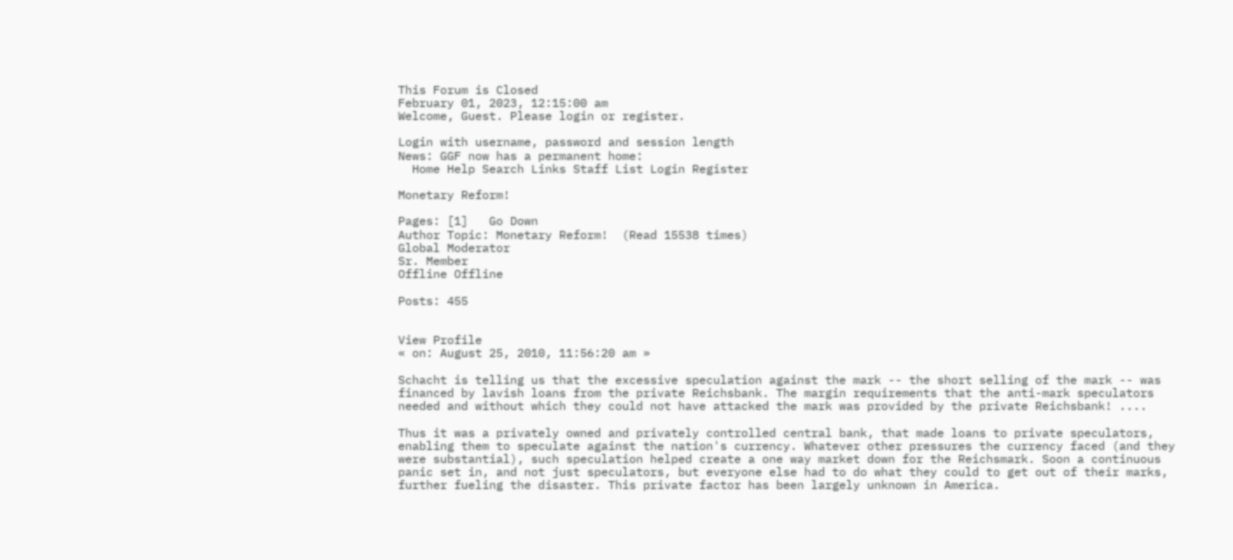This Forum is Closed
February 01, 2023, 12:15:00 am
Welcome, Guest. Please login or register.

Login with username, password and session length
News: GGF now has a permanent home:
  Home Help Search Links Staff List Login Register

Monetary Reform!

Pages: [1]   Go Down
Author Topic: Monetary Reform!  (Read 15538 times)
Global Moderator
Sr. Member
Offline Offline

Posts: 455


View Profile
« on: August 25, 2010, 11:56:20 am »

Schacht is telling us that the excessive speculation against the mark -- the short selling of the mark -- was financed by lavish loans from the private Reichsbank. The margin requirements that the anti-mark speculators needed and without which they could not have attacked the mark was provided by the private Reichsbank! ....

Thus it was a privately owned and privately controlled central bank, that made loans to private speculators, enabling them to speculate against the nation's currency. Whatever other pressures the currency faced (and they were substantial), such speculation helped create a one way market down for the Reichsmark. Soon a continuous panic set in, and not just speculators, but everyone else had to do what they could to get out of their marks, further fueling the disaster. This private factor has been largely unknown in America.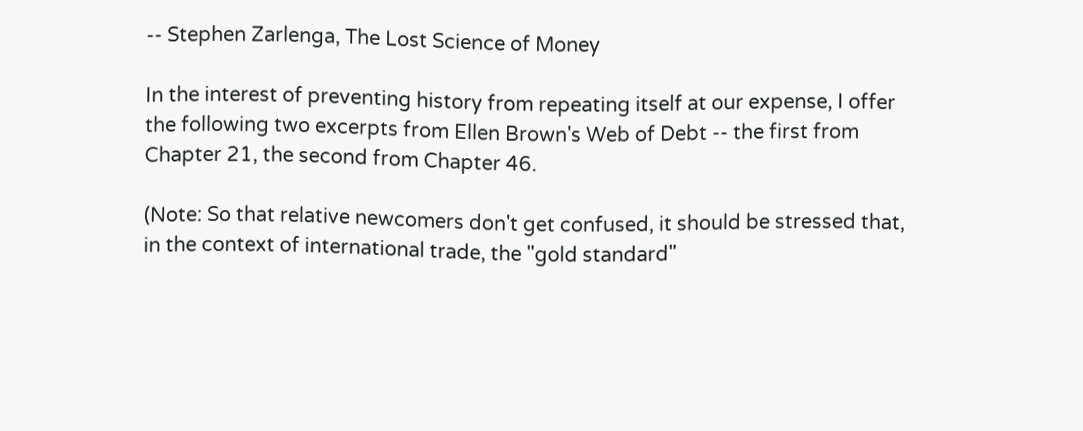-- Stephen Zarlenga, The Lost Science of Money

In the interest of preventing history from repeating itself at our expense, I offer the following two excerpts from Ellen Brown's Web of Debt -- the first from Chapter 21, the second from Chapter 46.

(Note: So that relative newcomers don't get confused, it should be stressed that, in the context of international trade, the "gold standard"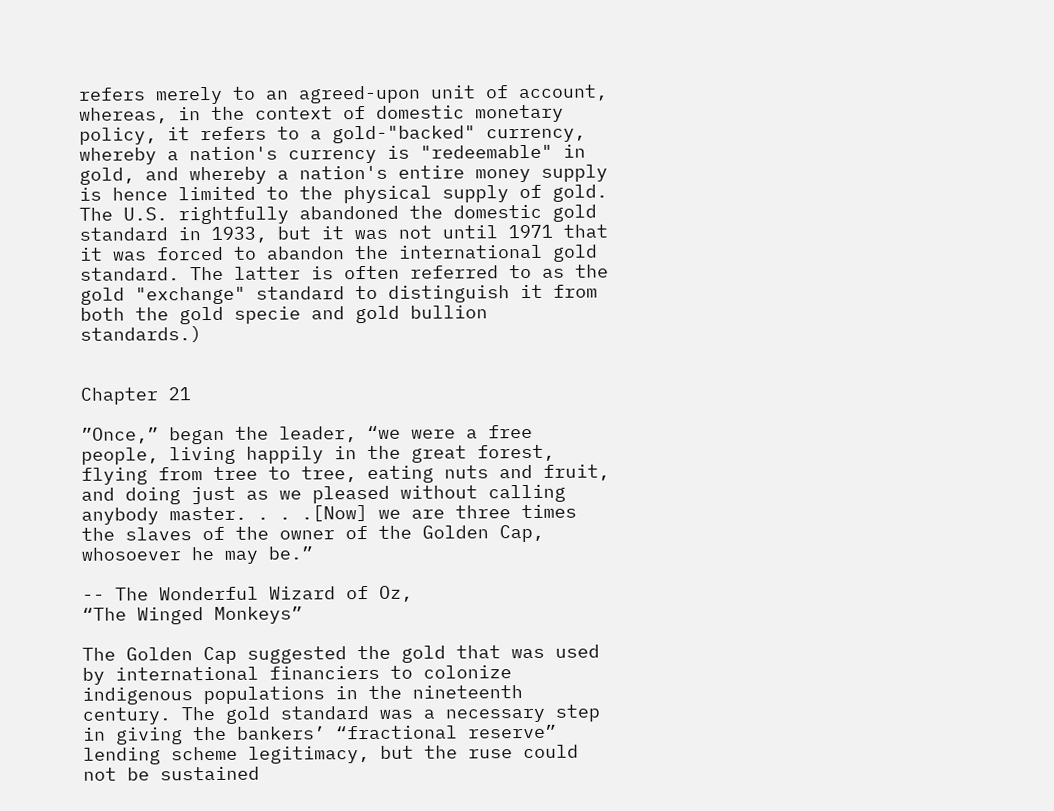refers merely to an agreed-upon unit of account, whereas, in the context of domestic monetary policy, it refers to a gold-"backed" currency, whereby a nation's currency is "redeemable" in gold, and whereby a nation's entire money supply is hence limited to the physical supply of gold. The U.S. rightfully abandoned the domestic gold standard in 1933, but it was not until 1971 that it was forced to abandon the international gold standard. The latter is often referred to as the gold "exchange" standard to distinguish it from both the gold specie and gold bullion standards.)


Chapter 21

”Once,” began the leader, “we were a free people, living happily in the great forest, flying from tree to tree, eating nuts and fruit, and doing just as we pleased without calling anybody master. . . .[Now] we are three times the slaves of the owner of the Golden Cap, whosoever he may be.”

-- The Wonderful Wizard of Oz,
“The Winged Monkeys”

The Golden Cap suggested the gold that was used by international financiers to colonize indigenous populations in the nineteenth century. The gold standard was a necessary step in giving the bankers’ “fractional reserve” lending scheme legitimacy, but the ruse could not be sustained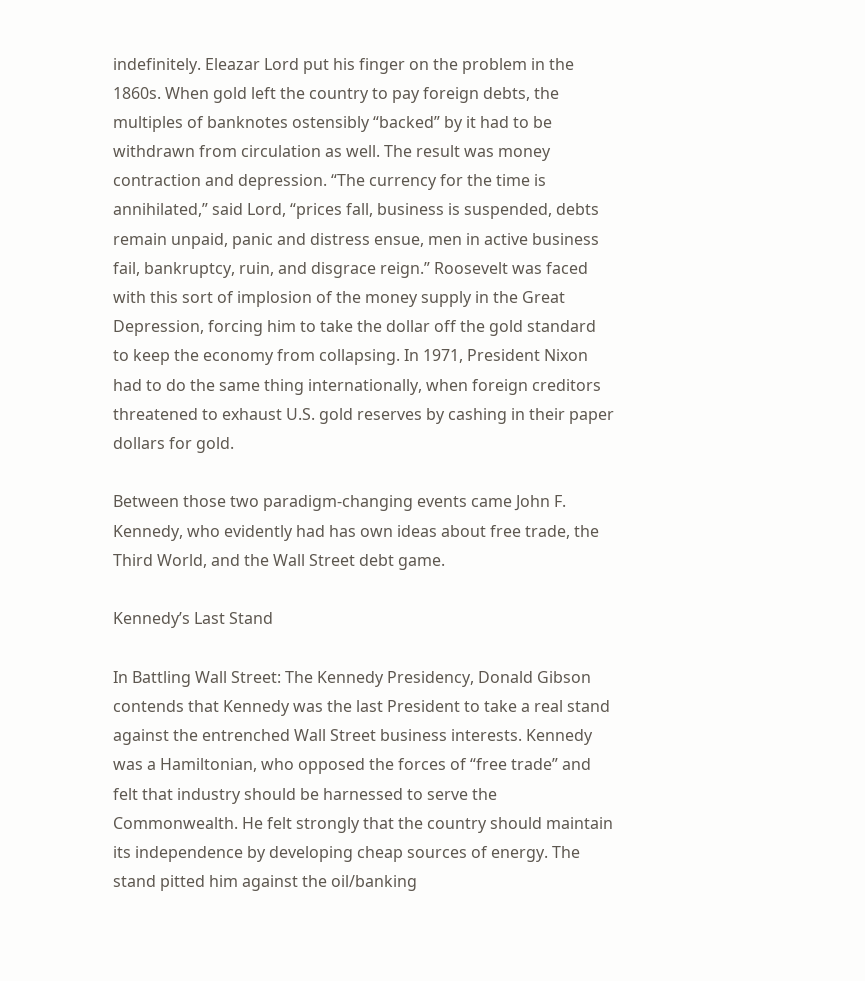indefinitely. Eleazar Lord put his finger on the problem in the 1860s. When gold left the country to pay foreign debts, the multiples of banknotes ostensibly “backed” by it had to be withdrawn from circulation as well. The result was money contraction and depression. “The currency for the time is annihilated,” said Lord, “prices fall, business is suspended, debts remain unpaid, panic and distress ensue, men in active business fail, bankruptcy, ruin, and disgrace reign.” Roosevelt was faced with this sort of implosion of the money supply in the Great Depression, forcing him to take the dollar off the gold standard to keep the economy from collapsing. In 1971, President Nixon had to do the same thing internationally, when foreign creditors threatened to exhaust U.S. gold reserves by cashing in their paper dollars for gold.

Between those two paradigm-changing events came John F. Kennedy, who evidently had has own ideas about free trade, the Third World, and the Wall Street debt game.

Kennedy’s Last Stand

In Battling Wall Street: The Kennedy Presidency, Donald Gibson contends that Kennedy was the last President to take a real stand against the entrenched Wall Street business interests. Kennedy was a Hamiltonian, who opposed the forces of “free trade” and felt that industry should be harnessed to serve the Commonwealth. He felt strongly that the country should maintain its independence by developing cheap sources of energy. The stand pitted him against the oil/banking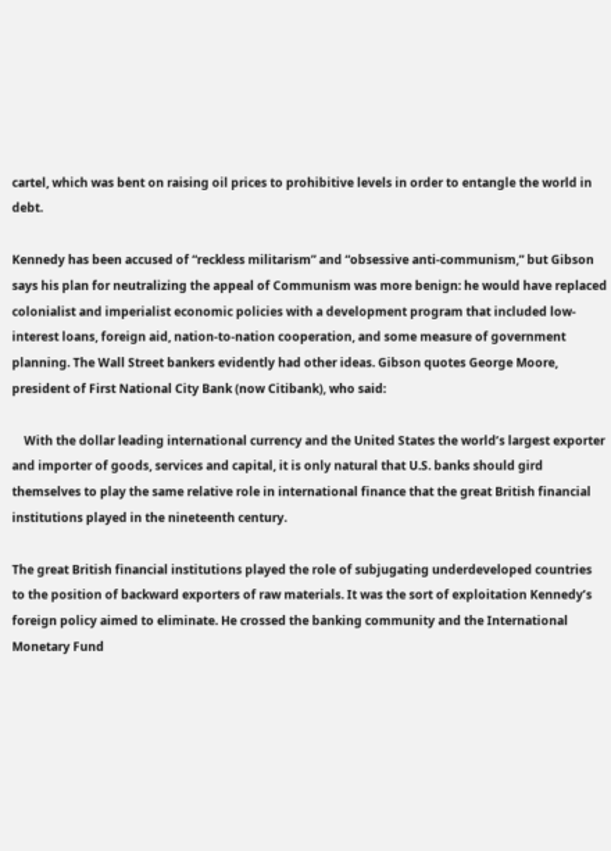cartel, which was bent on raising oil prices to prohibitive levels in order to entangle the world in debt.

Kennedy has been accused of “reckless militarism” and “obsessive anti-communism,” but Gibson says his plan for neutralizing the appeal of Communism was more benign: he would have replaced colonialist and imperialist economic policies with a development program that included low-interest loans, foreign aid, nation-to-nation cooperation, and some measure of government planning. The Wall Street bankers evidently had other ideas. Gibson quotes George Moore, president of First National City Bank (now Citibank), who said:

    With the dollar leading international currency and the United States the world’s largest exporter and importer of goods, services and capital, it is only natural that U.S. banks should gird themselves to play the same relative role in international finance that the great British financial institutions played in the nineteenth century.

The great British financial institutions played the role of subjugating underdeveloped countries to the position of backward exporters of raw materials. It was the sort of exploitation Kennedy’s foreign policy aimed to eliminate. He crossed the banking community and the International Monetary Fund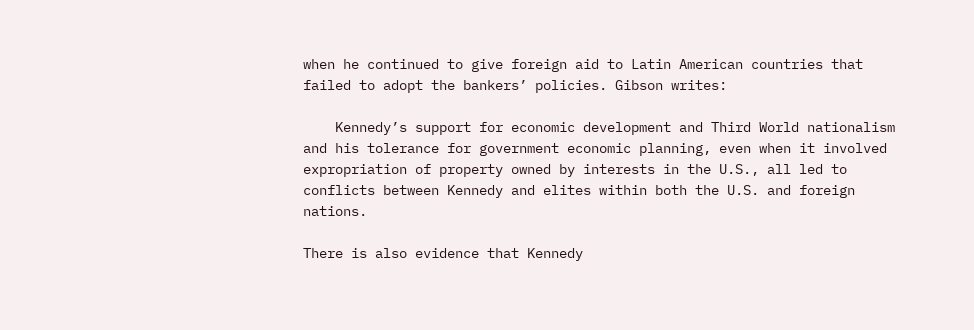when he continued to give foreign aid to Latin American countries that failed to adopt the bankers’ policies. Gibson writes:

    Kennedy’s support for economic development and Third World nationalism and his tolerance for government economic planning, even when it involved expropriation of property owned by interests in the U.S., all led to conflicts between Kennedy and elites within both the U.S. and foreign nations.

There is also evidence that Kennedy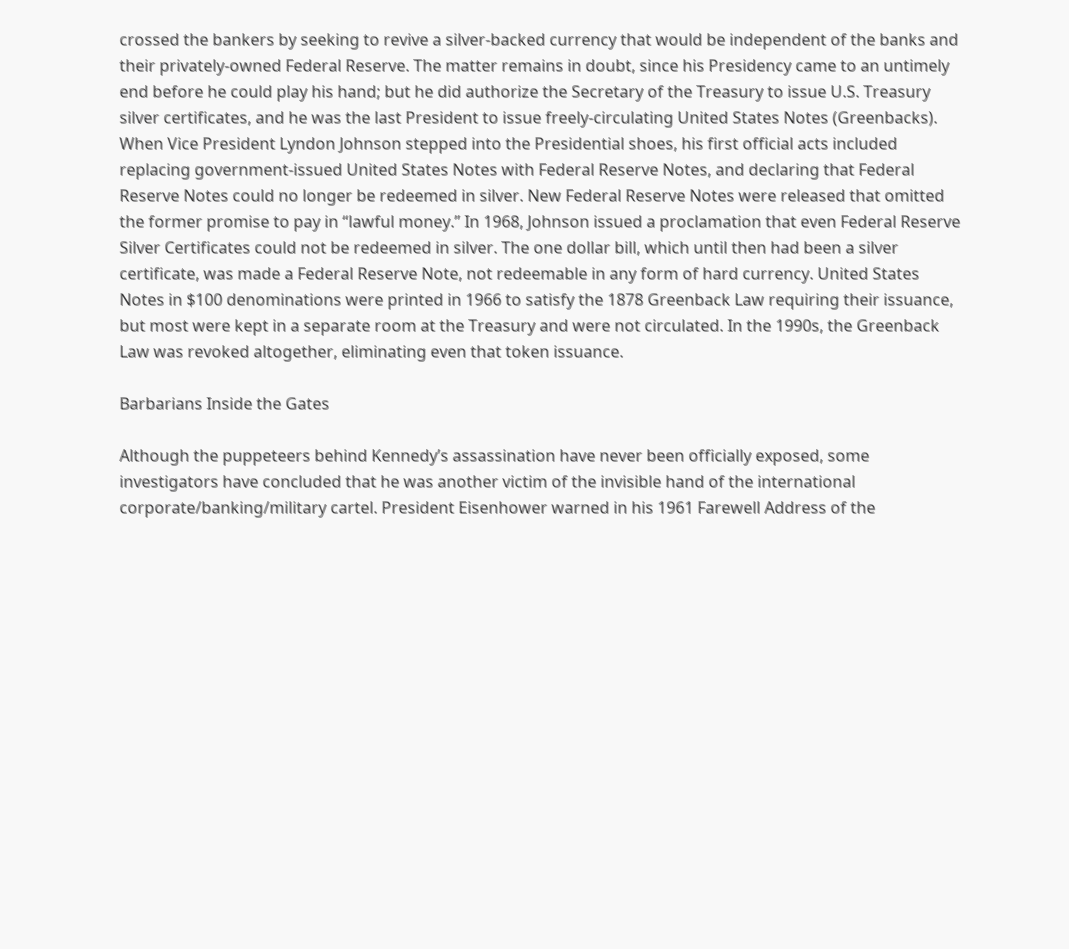crossed the bankers by seeking to revive a silver-backed currency that would be independent of the banks and their privately-owned Federal Reserve. The matter remains in doubt, since his Presidency came to an untimely end before he could play his hand; but he did authorize the Secretary of the Treasury to issue U.S. Treasury silver certificates, and he was the last President to issue freely-circulating United States Notes (Greenbacks). When Vice President Lyndon Johnson stepped into the Presidential shoes, his first official acts included replacing government-issued United States Notes with Federal Reserve Notes, and declaring that Federal Reserve Notes could no longer be redeemed in silver. New Federal Reserve Notes were released that omitted the former promise to pay in “lawful money.” In 1968, Johnson issued a proclamation that even Federal Reserve Silver Certificates could not be redeemed in silver. The one dollar bill, which until then had been a silver certificate, was made a Federal Reserve Note, not redeemable in any form of hard currency. United States Notes in $100 denominations were printed in 1966 to satisfy the 1878 Greenback Law requiring their issuance, but most were kept in a separate room at the Treasury and were not circulated. In the 1990s, the Greenback Law was revoked altogether, eliminating even that token issuance.

Barbarians Inside the Gates

Although the puppeteers behind Kennedy’s assassination have never been officially exposed, some investigators have concluded that he was another victim of the invisible hand of the international corporate/banking/military cartel. President Eisenhower warned in his 1961 Farewell Address of the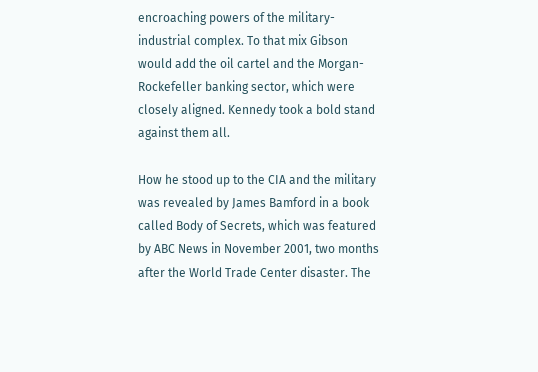encroaching powers of the military-industrial complex. To that mix Gibson would add the oil cartel and the Morgan-Rockefeller banking sector, which were closely aligned. Kennedy took a bold stand against them all.

How he stood up to the CIA and the military was revealed by James Bamford in a book called Body of Secrets, which was featured by ABC News in November 2001, two months after the World Trade Center disaster. The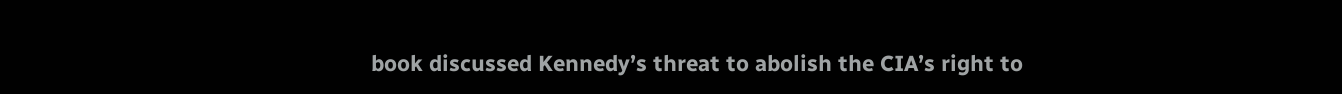book discussed Kennedy’s threat to abolish the CIA’s right to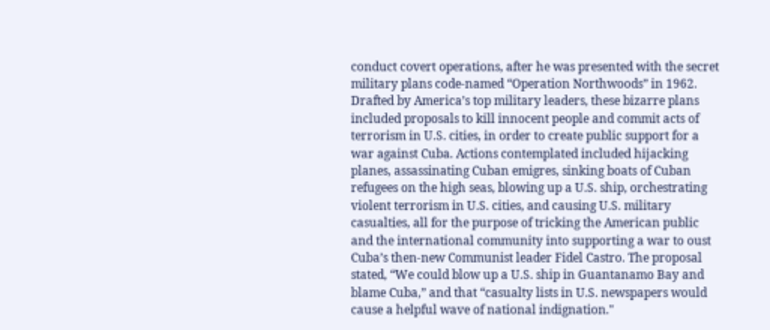conduct covert operations, after he was presented with the secret military plans code-named “Operation Northwoods” in 1962. Drafted by America’s top military leaders, these bizarre plans included proposals to kill innocent people and commit acts of terrorism in U.S. cities, in order to create public support for a war against Cuba. Actions contemplated included hijacking planes, assassinating Cuban emigres, sinking boats of Cuban refugees on the high seas, blowing up a U.S. ship, orchestrating violent terrorism in U.S. cities, and causing U.S. military casualties, all for the purpose of tricking the American public and the international community into supporting a war to oust Cuba’s then-new Communist leader Fidel Castro. The proposal stated, “We could blow up a U.S. ship in Guantanamo Bay and blame Cuba,” and that “casualty lists in U.S. newspapers would cause a helpful wave of national indignation."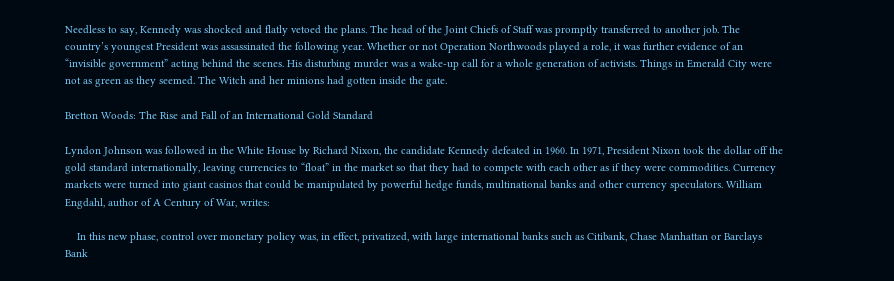Needless to say, Kennedy was shocked and flatly vetoed the plans. The head of the Joint Chiefs of Staff was promptly transferred to another job. The country’s youngest President was assassinated the following year. Whether or not Operation Northwoods played a role, it was further evidence of an “invisible government” acting behind the scenes. His disturbing murder was a wake-up call for a whole generation of activists. Things in Emerald City were not as green as they seemed. The Witch and her minions had gotten inside the gate.

Bretton Woods: The Rise and Fall of an International Gold Standard

Lyndon Johnson was followed in the White House by Richard Nixon, the candidate Kennedy defeated in 1960. In 1971, President Nixon took the dollar off the gold standard internationally, leaving currencies to “float” in the market so that they had to compete with each other as if they were commodities. Currency markets were turned into giant casinos that could be manipulated by powerful hedge funds, multinational banks and other currency speculators. William Engdahl, author of A Century of War, writes:

    In this new phase, control over monetary policy was, in effect, privatized, with large international banks such as Citibank, Chase Manhattan or Barclays Bank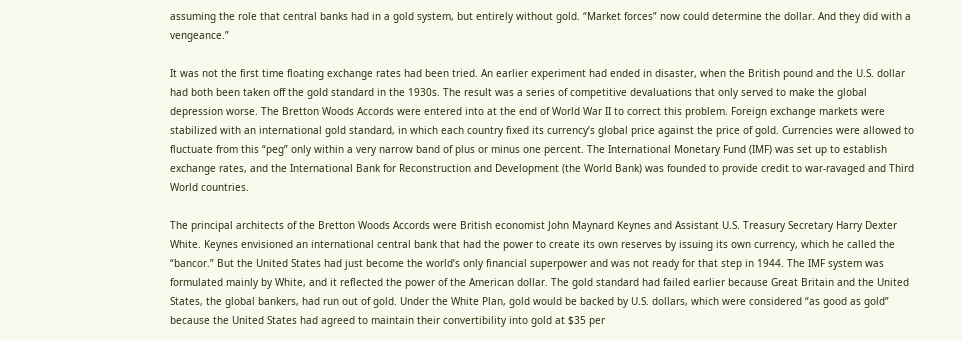assuming the role that central banks had in a gold system, but entirely without gold. “Market forces” now could determine the dollar. And they did with a vengeance.”

It was not the first time floating exchange rates had been tried. An earlier experiment had ended in disaster, when the British pound and the U.S. dollar had both been taken off the gold standard in the 1930s. The result was a series of competitive devaluations that only served to make the global depression worse. The Bretton Woods Accords were entered into at the end of World War II to correct this problem. Foreign exchange markets were stabilized with an international gold standard, in which each country fixed its currency’s global price against the price of gold. Currencies were allowed to fluctuate from this “peg” only within a very narrow band of plus or minus one percent. The International Monetary Fund (IMF) was set up to establish exchange rates, and the International Bank for Reconstruction and Development (the World Bank) was founded to provide credit to war-ravaged and Third World countries.

The principal architects of the Bretton Woods Accords were British economist John Maynard Keynes and Assistant U.S. Treasury Secretary Harry Dexter White. Keynes envisioned an international central bank that had the power to create its own reserves by issuing its own currency, which he called the “bancor.” But the United States had just become the world’s only financial superpower and was not ready for that step in 1944. The IMF system was formulated mainly by White, and it reflected the power of the American dollar. The gold standard had failed earlier because Great Britain and the United States, the global bankers, had run out of gold. Under the White Plan, gold would be backed by U.S. dollars, which were considered “as good as gold” because the United States had agreed to maintain their convertibility into gold at $35 per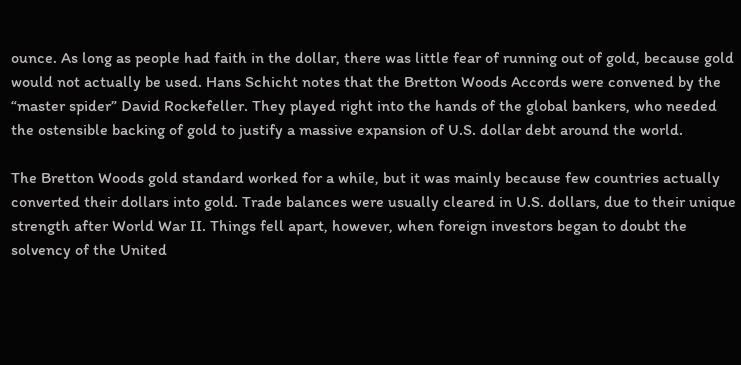ounce. As long as people had faith in the dollar, there was little fear of running out of gold, because gold would not actually be used. Hans Schicht notes that the Bretton Woods Accords were convened by the “master spider” David Rockefeller. They played right into the hands of the global bankers, who needed the ostensible backing of gold to justify a massive expansion of U.S. dollar debt around the world.

The Bretton Woods gold standard worked for a while, but it was mainly because few countries actually converted their dollars into gold. Trade balances were usually cleared in U.S. dollars, due to their unique strength after World War II. Things fell apart, however, when foreign investors began to doubt the solvency of the United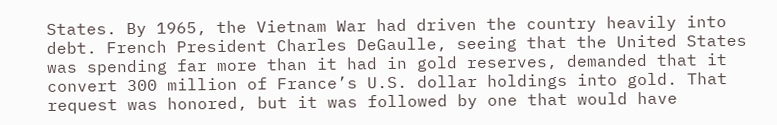States. By 1965, the Vietnam War had driven the country heavily into debt. French President Charles DeGaulle, seeing that the United States was spending far more than it had in gold reserves, demanded that it convert 300 million of France’s U.S. dollar holdings into gold. That request was honored, but it was followed by one that would have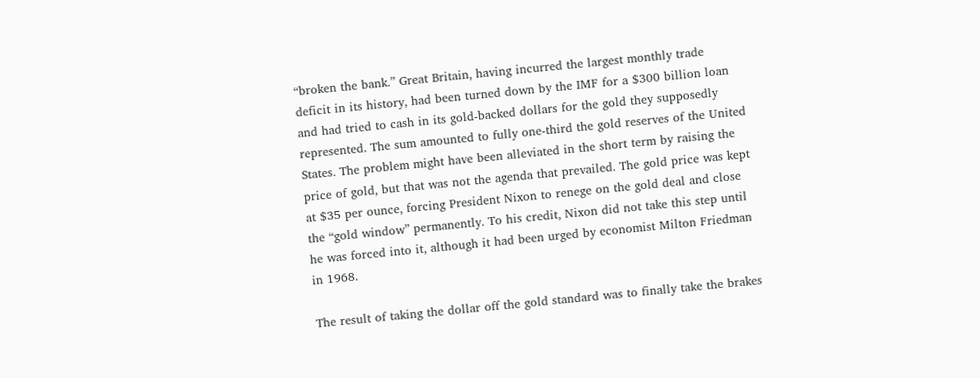“broken the bank.” Great Britain, having incurred the largest monthly trade deficit in its history, had been turned down by the IMF for a $300 billion loan and had tried to cash in its gold-backed dollars for the gold they supposedly represented. The sum amounted to fully one-third the gold reserves of the United States. The problem might have been alleviated in the short term by raising the price of gold, but that was not the agenda that prevailed. The gold price was kept at $35 per ounce, forcing President Nixon to renege on the gold deal and close the “gold window” permanently. To his credit, Nixon did not take this step until he was forced into it, although it had been urged by economist Milton Friedman in 1968.

The result of taking the dollar off the gold standard was to finally take the brakes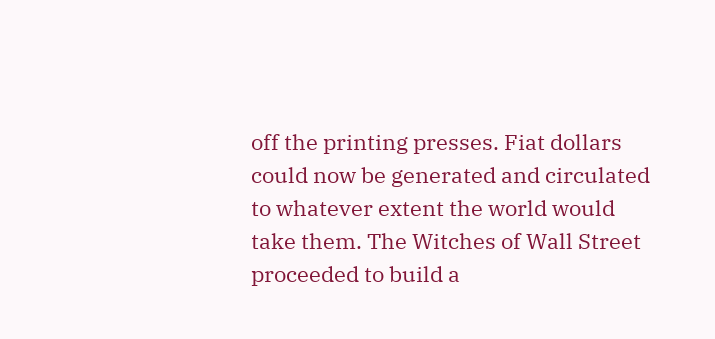off the printing presses. Fiat dollars could now be generated and circulated to whatever extent the world would take them. The Witches of Wall Street proceeded to build a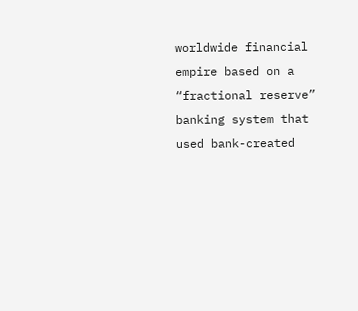worldwide financial empire based on a “fractional reserve” banking system that used bank-created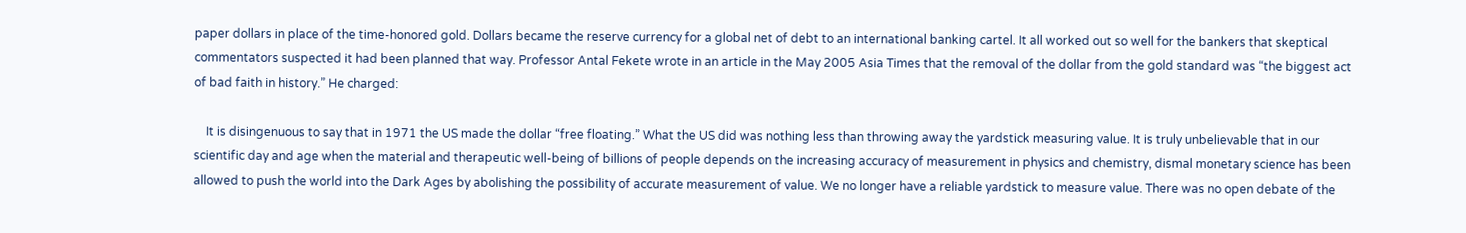paper dollars in place of the time-honored gold. Dollars became the reserve currency for a global net of debt to an international banking cartel. It all worked out so well for the bankers that skeptical commentators suspected it had been planned that way. Professor Antal Fekete wrote in an article in the May 2005 Asia Times that the removal of the dollar from the gold standard was “the biggest act of bad faith in history.” He charged:

    It is disingenuous to say that in 1971 the US made the dollar “free floating.” What the US did was nothing less than throwing away the yardstick measuring value. It is truly unbelievable that in our scientific day and age when the material and therapeutic well-being of billions of people depends on the increasing accuracy of measurement in physics and chemistry, dismal monetary science has been allowed to push the world into the Dark Ages by abolishing the possibility of accurate measurement of value. We no longer have a reliable yardstick to measure value. There was no open debate of the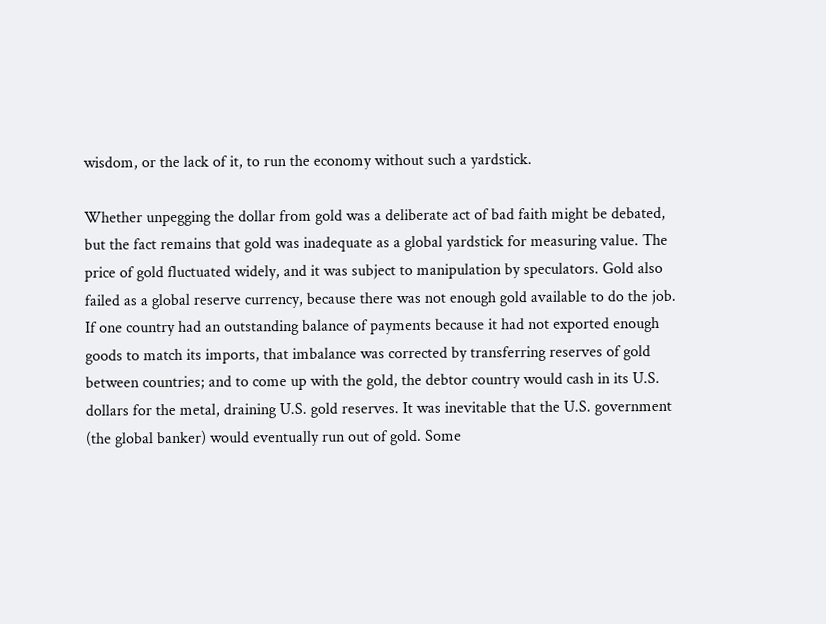wisdom, or the lack of it, to run the economy without such a yardstick.

Whether unpegging the dollar from gold was a deliberate act of bad faith might be debated, but the fact remains that gold was inadequate as a global yardstick for measuring value. The price of gold fluctuated widely, and it was subject to manipulation by speculators. Gold also failed as a global reserve currency, because there was not enough gold available to do the job. If one country had an outstanding balance of payments because it had not exported enough goods to match its imports, that imbalance was corrected by transferring reserves of gold between countries; and to come up with the gold, the debtor country would cash in its U.S. dollars for the metal, draining U.S. gold reserves. It was inevitable that the U.S. government (the global banker) would eventually run out of gold. Some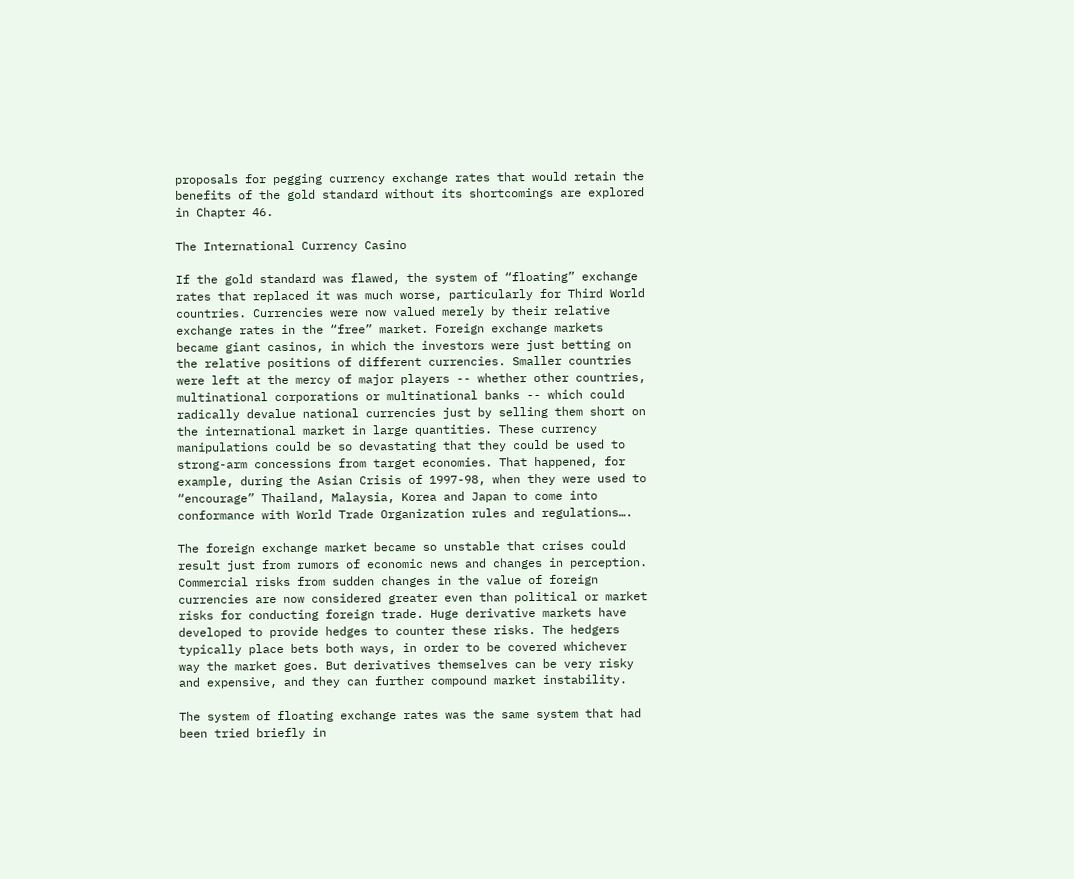proposals for pegging currency exchange rates that would retain the benefits of the gold standard without its shortcomings are explored in Chapter 46.

The International Currency Casino

If the gold standard was flawed, the system of “floating” exchange rates that replaced it was much worse, particularly for Third World countries. Currencies were now valued merely by their relative exchange rates in the “free” market. Foreign exchange markets became giant casinos, in which the investors were just betting on the relative positions of different currencies. Smaller countries were left at the mercy of major players -- whether other countries, multinational corporations or multinational banks -- which could radically devalue national currencies just by selling them short on the international market in large quantities. These currency manipulations could be so devastating that they could be used to strong-arm concessions from target economies. That happened, for example, during the Asian Crisis of 1997-98, when they were used to “encourage” Thailand, Malaysia, Korea and Japan to come into conformance with World Trade Organization rules and regulations….

The foreign exchange market became so unstable that crises could result just from rumors of economic news and changes in perception. Commercial risks from sudden changes in the value of foreign currencies are now considered greater even than political or market risks for conducting foreign trade. Huge derivative markets have developed to provide hedges to counter these risks. The hedgers typically place bets both ways, in order to be covered whichever way the market goes. But derivatives themselves can be very risky and expensive, and they can further compound market instability.

The system of floating exchange rates was the same system that had been tried briefly in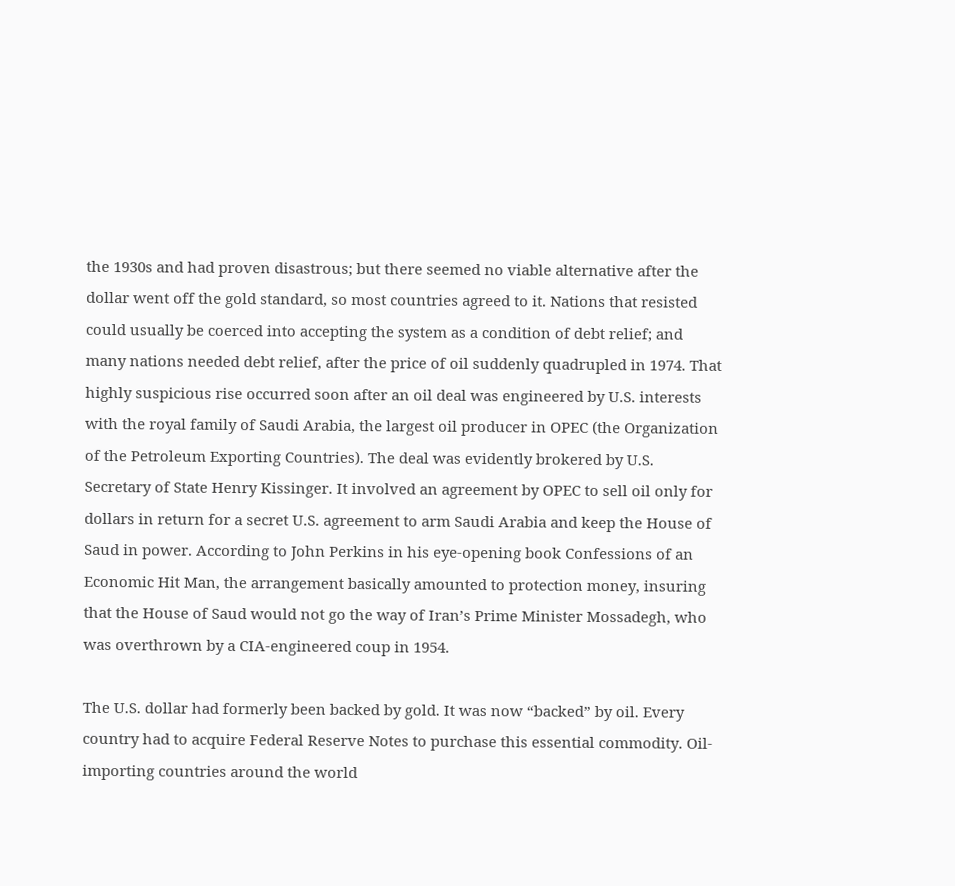the 1930s and had proven disastrous; but there seemed no viable alternative after the dollar went off the gold standard, so most countries agreed to it. Nations that resisted could usually be coerced into accepting the system as a condition of debt relief; and many nations needed debt relief, after the price of oil suddenly quadrupled in 1974. That highly suspicious rise occurred soon after an oil deal was engineered by U.S. interests with the royal family of Saudi Arabia, the largest oil producer in OPEC (the Organization of the Petroleum Exporting Countries). The deal was evidently brokered by U.S. Secretary of State Henry Kissinger. It involved an agreement by OPEC to sell oil only for dollars in return for a secret U.S. agreement to arm Saudi Arabia and keep the House of Saud in power. According to John Perkins in his eye-opening book Confessions of an Economic Hit Man, the arrangement basically amounted to protection money, insuring that the House of Saud would not go the way of Iran’s Prime Minister Mossadegh, who was overthrown by a CIA-engineered coup in 1954.

The U.S. dollar had formerly been backed by gold. It was now “backed” by oil. Every country had to acquire Federal Reserve Notes to purchase this essential commodity. Oil-importing countries around the world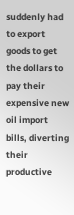suddenly had to export goods to get the dollars to pay their expensive new oil import bills, diverting their productive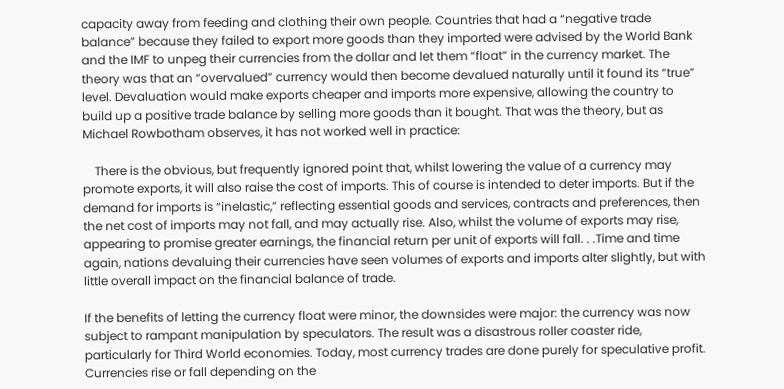capacity away from feeding and clothing their own people. Countries that had a “negative trade balance” because they failed to export more goods than they imported were advised by the World Bank and the IMF to unpeg their currencies from the dollar and let them “float” in the currency market. The theory was that an “overvalued” currency would then become devalued naturally until it found its “true” level. Devaluation would make exports cheaper and imports more expensive, allowing the country to build up a positive trade balance by selling more goods than it bought. That was the theory, but as Michael Rowbotham observes, it has not worked well in practice:

    There is the obvious, but frequently ignored point that, whilst lowering the value of a currency may promote exports, it will also raise the cost of imports. This of course is intended to deter imports. But if the demand for imports is “inelastic,” reflecting essential goods and services, contracts and preferences, then the net cost of imports may not fall, and may actually rise. Also, whilst the volume of exports may rise, appearing to promise greater earnings, the financial return per unit of exports will fall. . .Time and time again, nations devaluing their currencies have seen volumes of exports and imports alter slightly, but with little overall impact on the financial balance of trade.

If the benefits of letting the currency float were minor, the downsides were major: the currency was now subject to rampant manipulation by speculators. The result was a disastrous roller coaster ride, particularly for Third World economies. Today, most currency trades are done purely for speculative profit. Currencies rise or fall depending on the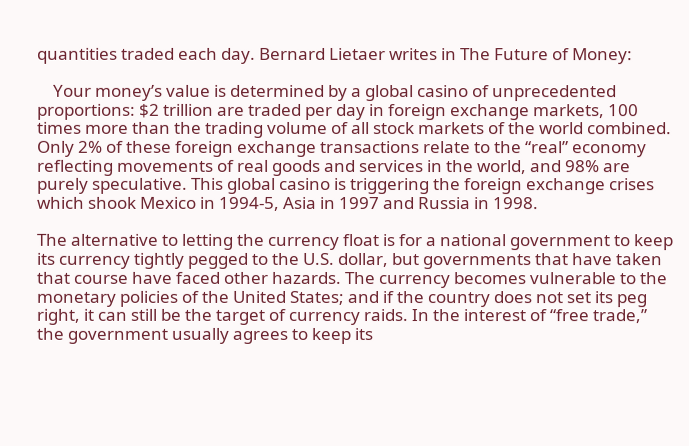quantities traded each day. Bernard Lietaer writes in The Future of Money:

    Your money’s value is determined by a global casino of unprecedented proportions: $2 trillion are traded per day in foreign exchange markets, 100 times more than the trading volume of all stock markets of the world combined. Only 2% of these foreign exchange transactions relate to the “real” economy reflecting movements of real goods and services in the world, and 98% are purely speculative. This global casino is triggering the foreign exchange crises which shook Mexico in 1994-5, Asia in 1997 and Russia in 1998.

The alternative to letting the currency float is for a national government to keep its currency tightly pegged to the U.S. dollar, but governments that have taken that course have faced other hazards. The currency becomes vulnerable to the monetary policies of the United States; and if the country does not set its peg right, it can still be the target of currency raids. In the interest of “free trade,” the government usually agrees to keep its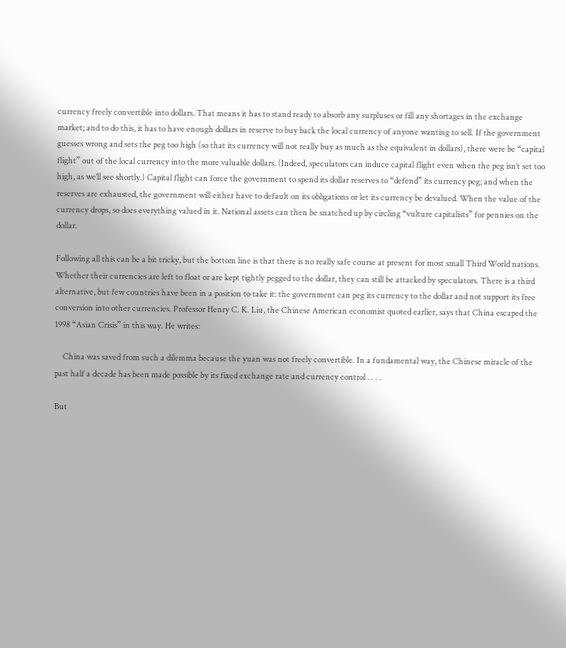currency freely convertible into dollars. That means it has to stand ready to absorb any surpluses or fill any shortages in the exchange market; and to do this, it has to have enough dollars in reserve to buy back the local currency of anyone wanting to sell. If the government guesses wrong and sets the peg too high (so that its currency will not really buy as much as the equivalent in dollars), there were be “capital flight” out of the local currency into the more valuable dollars. (Indeed, speculators can induce capital flight even when the peg isn’t set too high, as we’ll see shortly.) Capital flight can force the government to spend its dollar reserves to “defend” its currency peg; and when the reserves are exhausted, the government will either have to default on its obligations or let its currency be devalued. When the value of the currency drops, so does everything valued in it. National assets can then be snatched up by circling “vulture capitalists” for pennies on the dollar.

Following all this can be a bit tricky, but the bottom line is that there is no really safe course at present for most small Third World nations. Whether their currencies are left to float or are kept tightly pegged to the dollar, they can still be attacked by speculators. There is a third alternative, but few countries have been in a position to take it: the government can peg its currency to the dollar and not support its free conversion into other currencies. Professor Henry C. K. Liu, the Chinese American economist quoted earlier, says that China escaped the 1998 “Asian Crisis” in this way. He writes:

    China was saved from such a dilemma because the yuan was not freely convertible. In a fundamental way, the Chinese miracle of the past half a decade has been made possible by its fixed exchange rate and currency control . . . .

But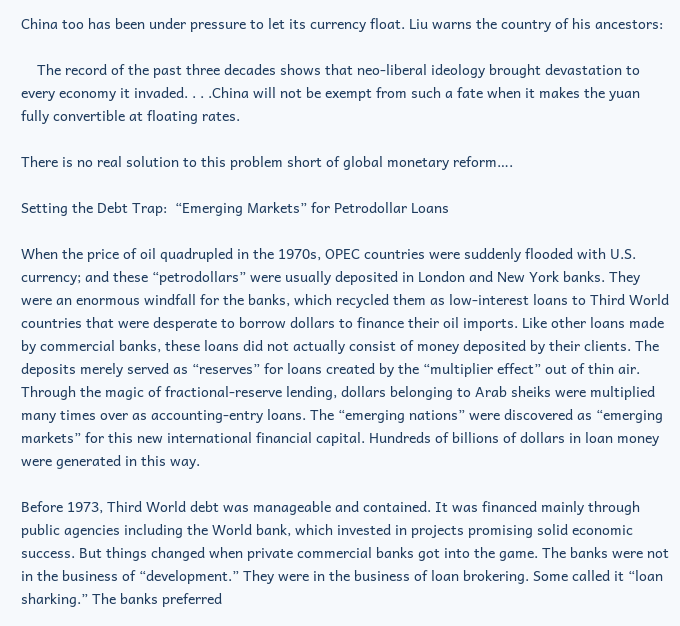China too has been under pressure to let its currency float. Liu warns the country of his ancestors:

    The record of the past three decades shows that neo-liberal ideology brought devastation to every economy it invaded. . . .China will not be exempt from such a fate when it makes the yuan fully convertible at floating rates.

There is no real solution to this problem short of global monetary reform….

Setting the Debt Trap:  “Emerging Markets” for Petrodollar Loans

When the price of oil quadrupled in the 1970s, OPEC countries were suddenly flooded with U.S. currency; and these “petrodollars” were usually deposited in London and New York banks. They were an enormous windfall for the banks, which recycled them as low-interest loans to Third World countries that were desperate to borrow dollars to finance their oil imports. Like other loans made by commercial banks, these loans did not actually consist of money deposited by their clients. The deposits merely served as “reserves” for loans created by the “multiplier effect” out of thin air. Through the magic of fractional-reserve lending, dollars belonging to Arab sheiks were multiplied many times over as accounting-entry loans. The “emerging nations” were discovered as “emerging markets” for this new international financial capital. Hundreds of billions of dollars in loan money were generated in this way.

Before 1973, Third World debt was manageable and contained. It was financed mainly through public agencies including the World bank, which invested in projects promising solid economic success. But things changed when private commercial banks got into the game. The banks were not in the business of “development.” They were in the business of loan brokering. Some called it “loan sharking.” The banks preferred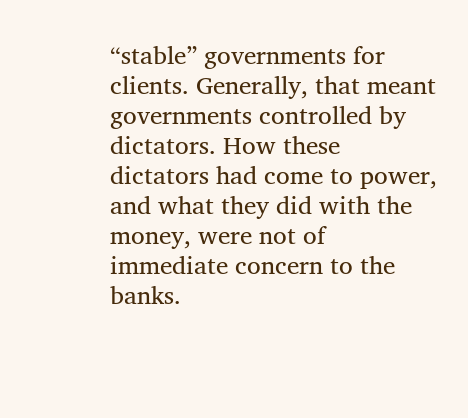“stable” governments for clients. Generally, that meant governments controlled by dictators. How these dictators had come to power, and what they did with the money, were not of immediate concern to the banks.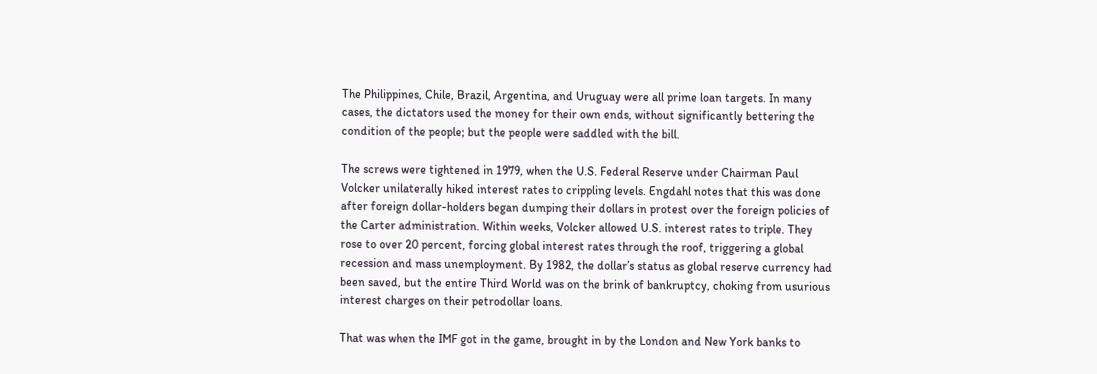The Philippines, Chile, Brazil, Argentina, and Uruguay were all prime loan targets. In many cases, the dictators used the money for their own ends, without significantly bettering the condition of the people; but the people were saddled with the bill.

The screws were tightened in 1979, when the U.S. Federal Reserve under Chairman Paul Volcker unilaterally hiked interest rates to crippling levels. Engdahl notes that this was done after foreign dollar-holders began dumping their dollars in protest over the foreign policies of the Carter administration. Within weeks, Volcker allowed U.S. interest rates to triple. They rose to over 20 percent, forcing global interest rates through the roof, triggering a global recession and mass unemployment. By 1982, the dollar’s status as global reserve currency had been saved, but the entire Third World was on the brink of bankruptcy, choking from usurious interest charges on their petrodollar loans.

That was when the IMF got in the game, brought in by the London and New York banks to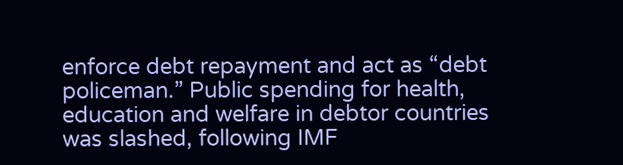enforce debt repayment and act as “debt policeman.” Public spending for health, education and welfare in debtor countries was slashed, following IMF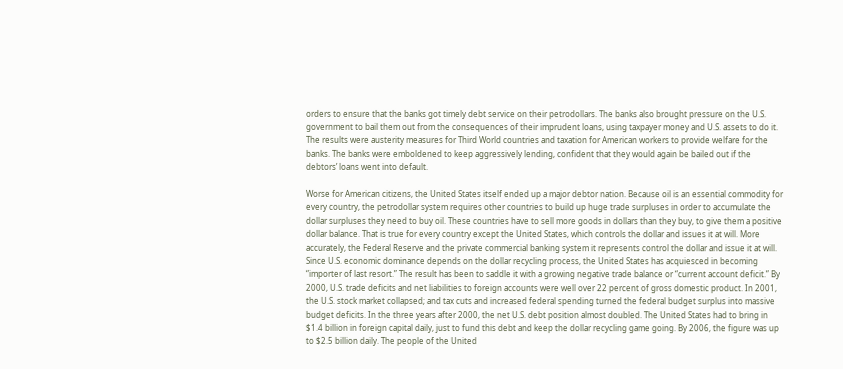orders to ensure that the banks got timely debt service on their petrodollars. The banks also brought pressure on the U.S. government to bail them out from the consequences of their imprudent loans, using taxpayer money and U.S. assets to do it. The results were austerity measures for Third World countries and taxation for American workers to provide welfare for the banks. The banks were emboldened to keep aggressively lending, confident that they would again be bailed out if the debtors’ loans went into default.

Worse for American citizens, the United States itself ended up a major debtor nation. Because oil is an essential commodity for every country, the petrodollar system requires other countries to build up huge trade surpluses in order to accumulate the dollar surpluses they need to buy oil. These countries have to sell more goods in dollars than they buy, to give them a positive dollar balance. That is true for every country except the United States, which controls the dollar and issues it at will. More accurately, the Federal Reserve and the private commercial banking system it represents control the dollar and issue it at will. Since U.S. economic dominance depends on the dollar recycling process, the United States has acquiesced in becoming “importer of last resort.” The result has been to saddle it with a growing negative trade balance or “current account deficit.” By 2000, U.S. trade deficits and net liabilities to foreign accounts were well over 22 percent of gross domestic product. In 2001, the U.S. stock market collapsed; and tax cuts and increased federal spending turned the federal budget surplus into massive budget deficits. In the three years after 2000, the net U.S. debt position almost doubled. The United States had to bring in $1.4 billion in foreign capital daily, just to fund this debt and keep the dollar recycling game going. By 2006, the figure was up to $2.5 billion daily. The people of the United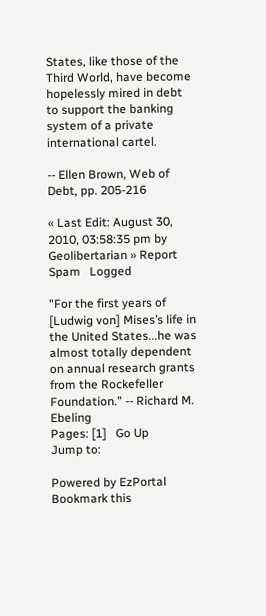States, like those of the Third World, have become hopelessly mired in debt to support the banking system of a private international cartel.

-- Ellen Brown, Web of Debt, pp. 205-216

« Last Edit: August 30, 2010, 03:58:35 pm by Geolibertarian » Report Spam   Logged

"For the first years of [Ludwig von] Mises’s life in the United States...he was almost totally dependent on annual research grants from the Rockefeller Foundation.” -- Richard M. Ebeling
Pages: [1]   Go Up
Jump to:

Powered by EzPortal
Bookmark this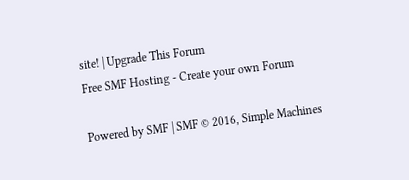site! | Upgrade This Forum
Free SMF Hosting - Create your own Forum

Powered by SMF | SMF © 2016, Simple Machines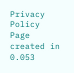Privacy Policy
Page created in 0.053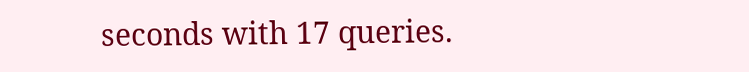seconds with 17 queries.